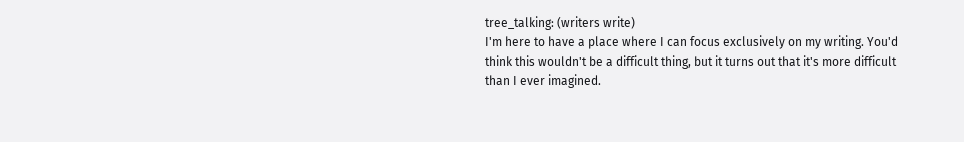tree_talking: (writers write)
I'm here to have a place where I can focus exclusively on my writing. You'd think this wouldn't be a difficult thing, but it turns out that it's more difficult than I ever imagined.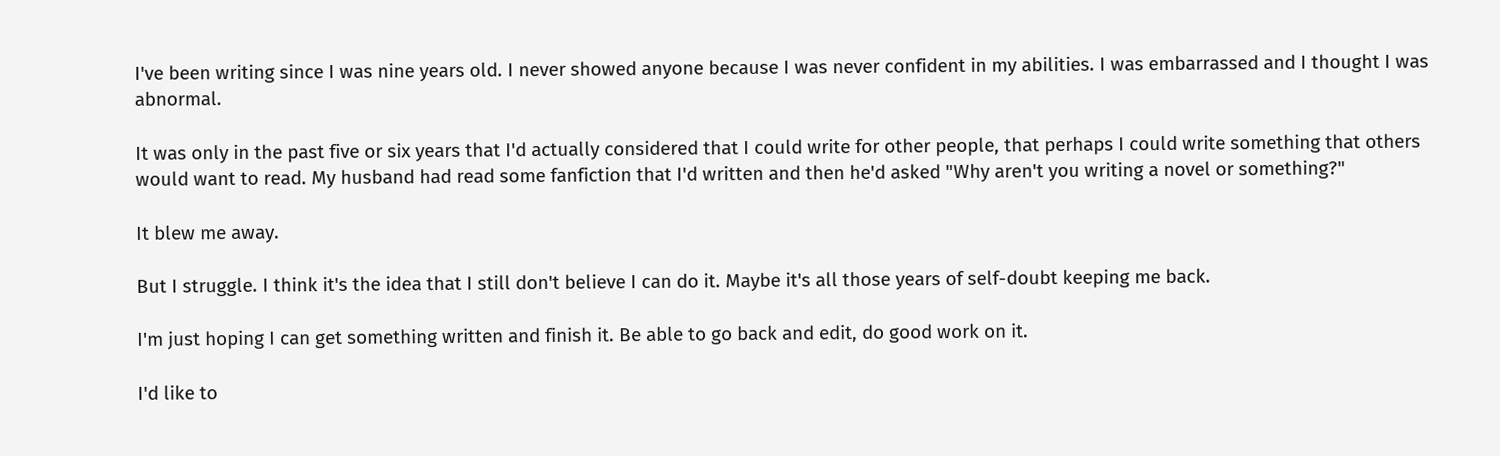I've been writing since I was nine years old. I never showed anyone because I was never confident in my abilities. I was embarrassed and I thought I was abnormal.

It was only in the past five or six years that I'd actually considered that I could write for other people, that perhaps I could write something that others would want to read. My husband had read some fanfiction that I'd written and then he'd asked "Why aren't you writing a novel or something?"

It blew me away.

But I struggle. I think it's the idea that I still don't believe I can do it. Maybe it's all those years of self-doubt keeping me back.

I'm just hoping I can get something written and finish it. Be able to go back and edit, do good work on it.

I'd like to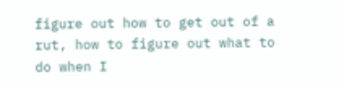figure out how to get out of a rut, how to figure out what to do when I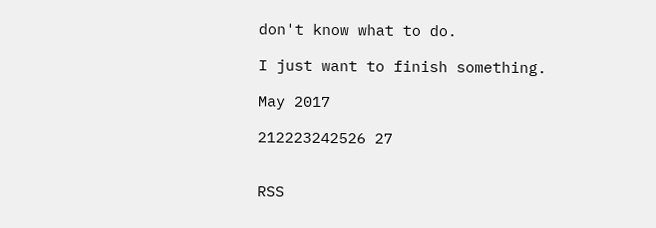don't know what to do.

I just want to finish something.

May 2017

212223242526 27


RSS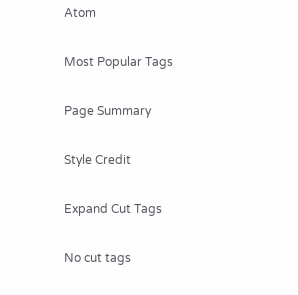Atom

Most Popular Tags

Page Summary

Style Credit

Expand Cut Tags

No cut tags